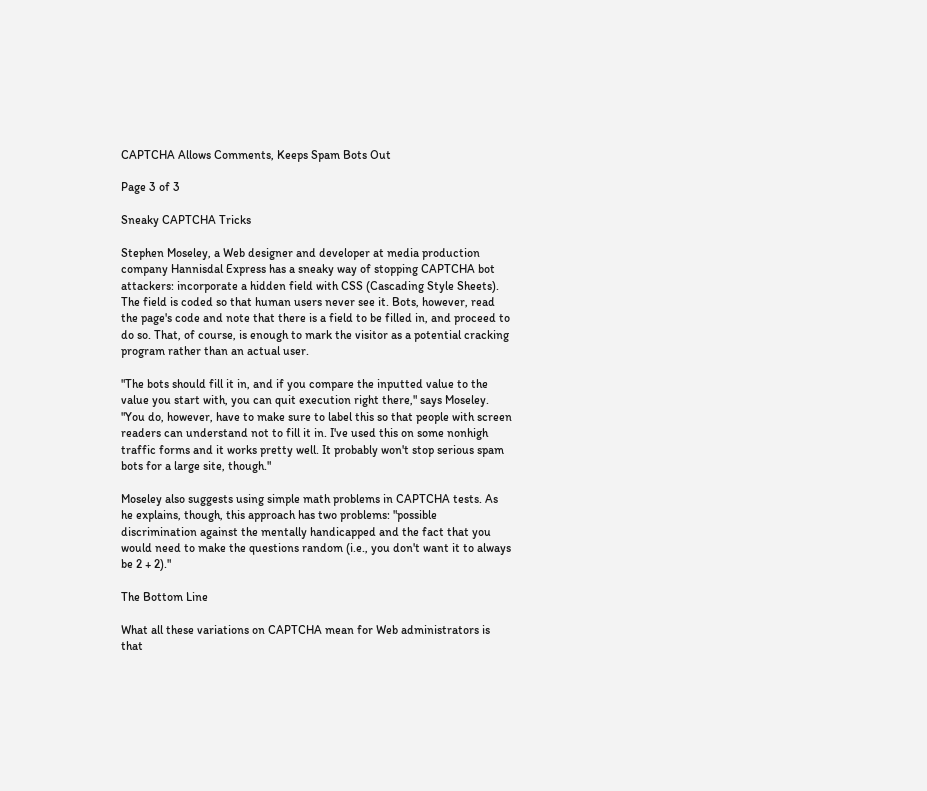CAPTCHA Allows Comments, Keeps Spam Bots Out

Page 3 of 3

Sneaky CAPTCHA Tricks

Stephen Moseley, a Web designer and developer at media production company Hannisdal Express has a sneaky way of stopping CAPTCHA bot attackers: incorporate a hidden field with CSS (Cascading Style Sheets). The field is coded so that human users never see it. Bots, however, read the page's code and note that there is a field to be filled in, and proceed to do so. That, of course, is enough to mark the visitor as a potential cracking program rather than an actual user.

"The bots should fill it in, and if you compare the inputted value to the value you start with, you can quit execution right there," says Moseley. "You do, however, have to make sure to label this so that people with screen readers can understand not to fill it in. I've used this on some nonhigh traffic forms and it works pretty well. It probably won't stop serious spam bots for a large site, though."

Moseley also suggests using simple math problems in CAPTCHA tests. As he explains, though, this approach has two problems: "possible discrimination against the mentally handicapped and the fact that you would need to make the questions random (i.e., you don't want it to always be 2 + 2)."

The Bottom Line

What all these variations on CAPTCHA mean for Web administrators is that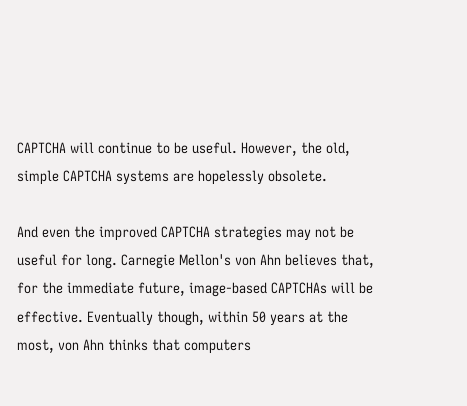CAPTCHA will continue to be useful. However, the old, simple CAPTCHA systems are hopelessly obsolete.

And even the improved CAPTCHA strategies may not be useful for long. Carnegie Mellon's von Ahn believes that, for the immediate future, image-based CAPTCHAs will be effective. Eventually though, within 50 years at the most, von Ahn thinks that computers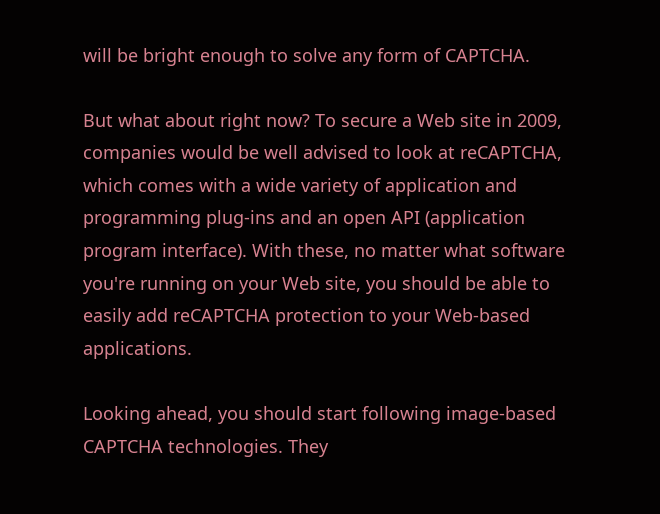will be bright enough to solve any form of CAPTCHA.

But what about right now? To secure a Web site in 2009, companies would be well advised to look at reCAPTCHA, which comes with a wide variety of application and programming plug-ins and an open API (application program interface). With these, no matter what software you're running on your Web site, you should be able to easily add reCAPTCHA protection to your Web-based applications.

Looking ahead, you should start following image-based CAPTCHA technologies. They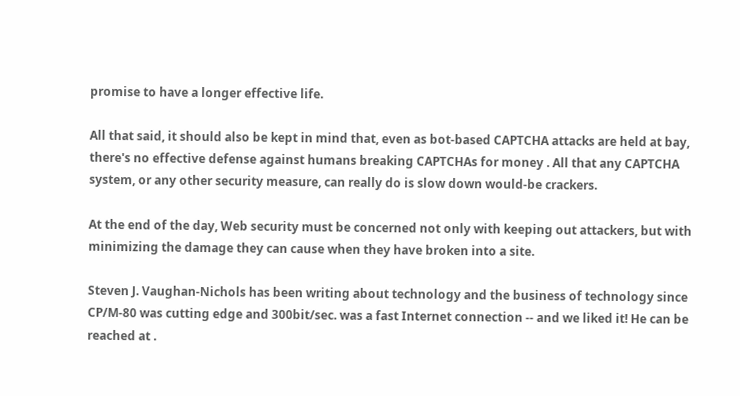promise to have a longer effective life.

All that said, it should also be kept in mind that, even as bot-based CAPTCHA attacks are held at bay, there's no effective defense against humans breaking CAPTCHAs for money . All that any CAPTCHA system, or any other security measure, can really do is slow down would-be crackers.

At the end of the day, Web security must be concerned not only with keeping out attackers, but with minimizing the damage they can cause when they have broken into a site.

Steven J. Vaughan-Nichols has been writing about technology and the business of technology since CP/M-80 was cutting edge and 300bit/sec. was a fast Internet connection -- and we liked it! He can be reached at .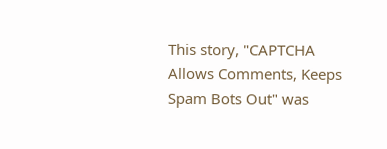This story, "CAPTCHA Allows Comments, Keeps Spam Bots Out" was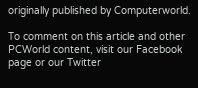originally published by Computerworld.

To comment on this article and other PCWorld content, visit our Facebook page or our Twitter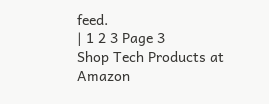feed.
| 1 2 3 Page 3
Shop Tech Products at Amazon